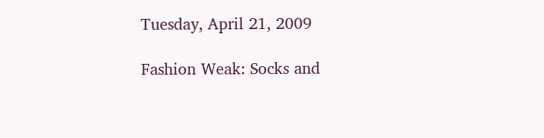Tuesday, April 21, 2009

Fashion Weak: Socks and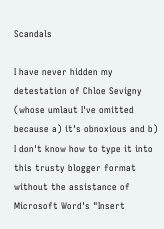Scandals

I have never hidden my detestation of Chloe Sevigny (whose umlaut I've omitted because a) it's obnoxious and b) I don't know how to type it into this trusty blogger format without the assistance of Microsoft Word's "Insert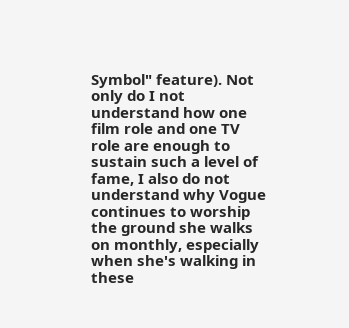Symbol" feature). Not only do I not understand how one film role and one TV role are enough to sustain such a level of fame, I also do not understand why Vogue continues to worship the ground she walks on monthly, especially when she's walking in these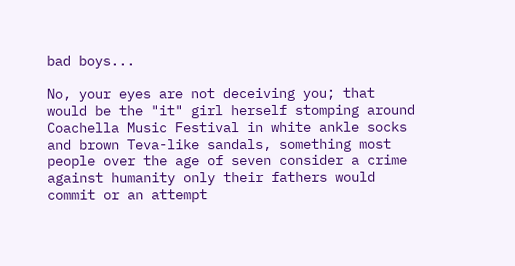bad boys...

No, your eyes are not deceiving you; that would be the "it" girl herself stomping around Coachella Music Festival in white ankle socks and brown Teva-like sandals, something most people over the age of seven consider a crime against humanity only their fathers would commit or an attempt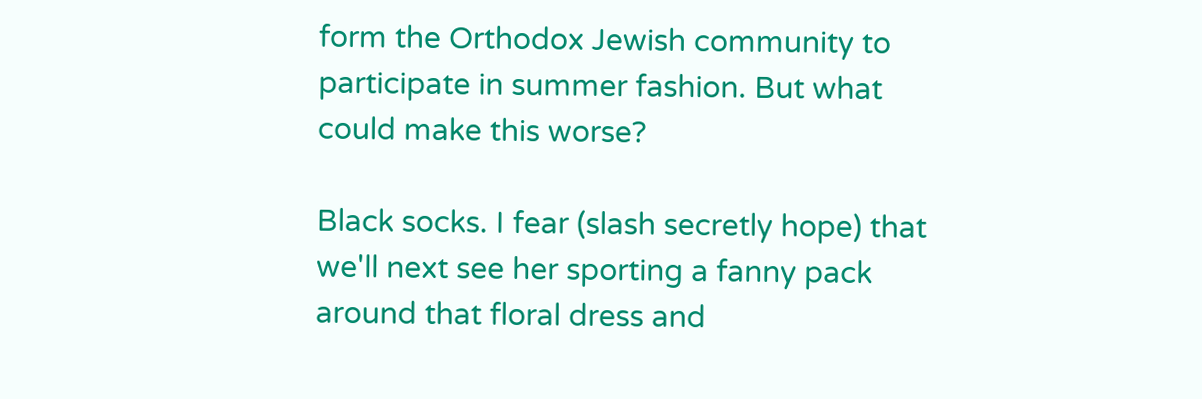form the Orthodox Jewish community to participate in summer fashion. But what could make this worse?

Black socks. I fear (slash secretly hope) that we'll next see her sporting a fanny pack around that floral dress and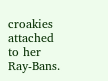croakies attached to her Ray-Bans.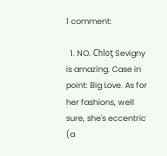1 comment:

  1. NO. Chloƫ Sevigny is amazing. Case in point: Big Love. As for her fashions, well sure, she's eccentric (a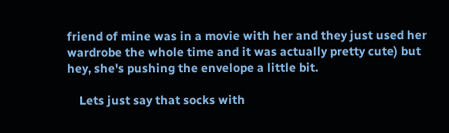friend of mine was in a movie with her and they just used her wardrobe the whole time and it was actually pretty cute) but hey, she's pushing the envelope a little bit.

    Lets just say that socks with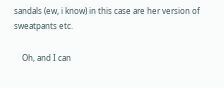sandals (ew, i know) in this case are her version of sweatpants etc.

    Oh, and I can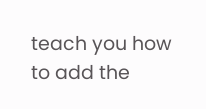teach you how to add the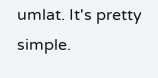umlat. It's pretty simple.